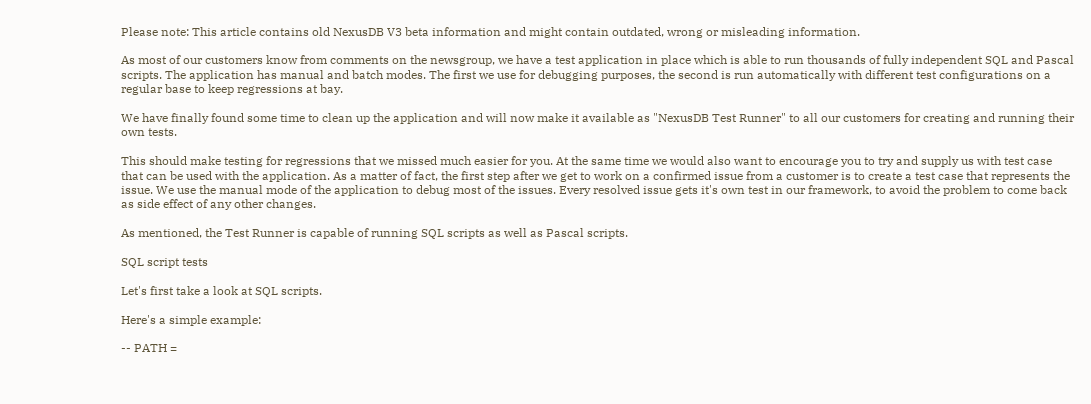Please note: This article contains old NexusDB V3 beta information and might contain outdated, wrong or misleading information.

As most of our customers know from comments on the newsgroup, we have a test application in place which is able to run thousands of fully independent SQL and Pascal scripts. The application has manual and batch modes. The first we use for debugging purposes, the second is run automatically with different test configurations on a regular base to keep regressions at bay.

We have finally found some time to clean up the application and will now make it available as "NexusDB Test Runner" to all our customers for creating and running their own tests.

This should make testing for regressions that we missed much easier for you. At the same time we would also want to encourage you to try and supply us with test case that can be used with the application. As a matter of fact, the first step after we get to work on a confirmed issue from a customer is to create a test case that represents the issue. We use the manual mode of the application to debug most of the issues. Every resolved issue gets it's own test in our framework, to avoid the problem to come back as side effect of any other changes.

As mentioned, the Test Runner is capable of running SQL scripts as well as Pascal scripts.

SQL script tests

Let's first take a look at SQL scripts.

Here's a simple example:

-- PATH =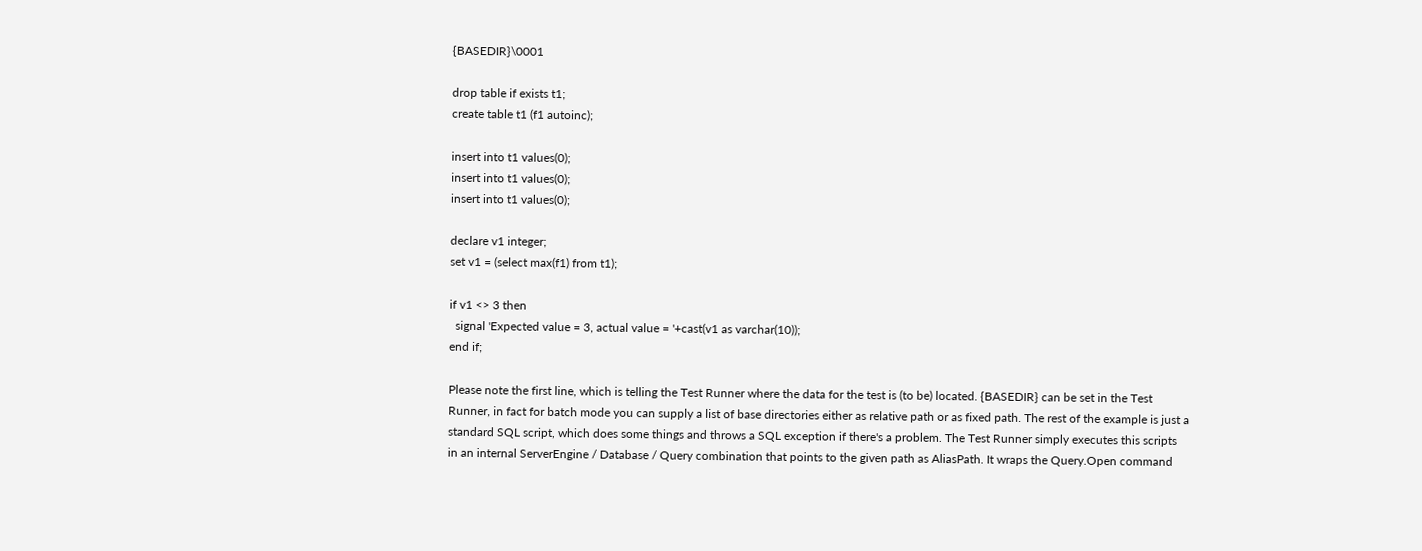{BASEDIR}\0001

drop table if exists t1;
create table t1 (f1 autoinc);

insert into t1 values(0);
insert into t1 values(0);
insert into t1 values(0);

declare v1 integer;
set v1 = (select max(f1) from t1);

if v1 <> 3 then
  signal 'Expected value = 3, actual value = '+cast(v1 as varchar(10));
end if;

Please note the first line, which is telling the Test Runner where the data for the test is (to be) located. {BASEDIR} can be set in the Test Runner, in fact for batch mode you can supply a list of base directories either as relative path or as fixed path. The rest of the example is just a standard SQL script, which does some things and throws a SQL exception if there's a problem. The Test Runner simply executes this scripts in an internal ServerEngine / Database / Query combination that points to the given path as AliasPath. It wraps the Query.Open command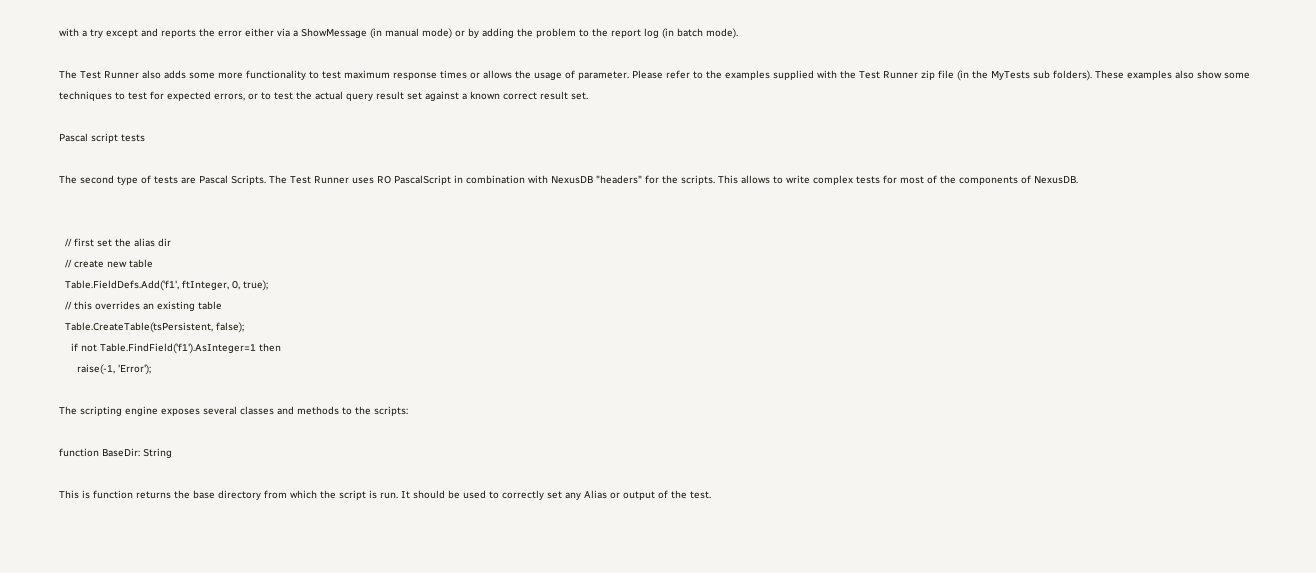with a try except and reports the error either via a ShowMessage (in manual mode) or by adding the problem to the report log (in batch mode).

The Test Runner also adds some more functionality to test maximum response times or allows the usage of parameter. Please refer to the examples supplied with the Test Runner zip file (in the MyTests sub folders). These examples also show some techniques to test for expected errors, or to test the actual query result set against a known correct result set.

Pascal script tests

The second type of tests are Pascal Scripts. The Test Runner uses RO PascalScript in combination with NexusDB "headers" for the scripts. This allows to write complex tests for most of the components of NexusDB.


  // first set the alias dir
  // create new table
  Table.FieldDefs.Add('f1', ftInteger, 0, true);
  // this overrides an existing table
  Table.CreateTable(tsPersistent, false);
    if not Table.FindField('f1').AsInteger=1 then
      raise(-1, 'Error');

The scripting engine exposes several classes and methods to the scripts:

function BaseDir: String

This is function returns the base directory from which the script is run. It should be used to correctly set any Alias or output of the test.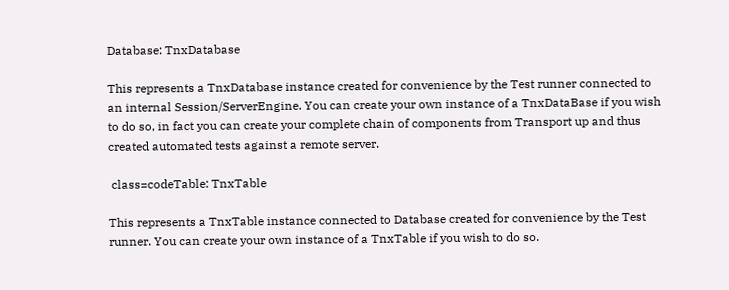Database: TnxDatabase

This represents a TnxDatabase instance created for convenience by the Test runner connected to an internal Session/ServerEngine. You can create your own instance of a TnxDataBase if you wish to do so, in fact you can create your complete chain of components from Transport up and thus created automated tests against a remote server.

 class=codeTable: TnxTable

This represents a TnxTable instance connected to Database created for convenience by the Test runner. You can create your own instance of a TnxTable if you wish to do so.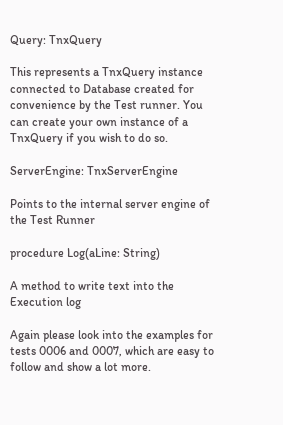Query: TnxQuery

This represents a TnxQuery instance connected to Database created for convenience by the Test runner. You can create your own instance of a TnxQuery if you wish to do so.

ServerEngine: TnxServerEngine

Points to the internal server engine of the Test Runner

procedure Log(aLine: String)

A method to write text into the Execution log

Again please look into the examples for tests 0006 and 0007, which are easy to follow and show a lot more.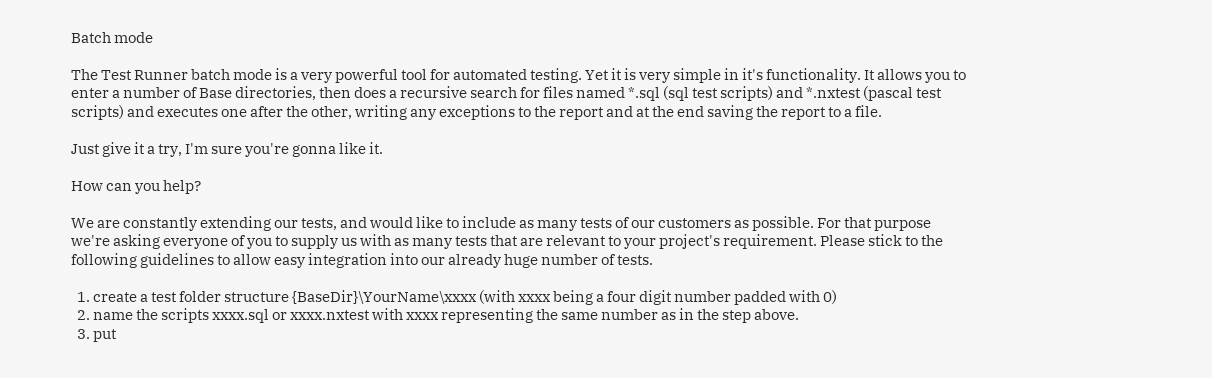Batch mode

The Test Runner batch mode is a very powerful tool for automated testing. Yet it is very simple in it's functionality. It allows you to enter a number of Base directories, then does a recursive search for files named *.sql (sql test scripts) and *.nxtest (pascal test scripts) and executes one after the other, writing any exceptions to the report and at the end saving the report to a file.

Just give it a try, I'm sure you're gonna like it.

How can you help?

We are constantly extending our tests, and would like to include as many tests of our customers as possible. For that purpose we're asking everyone of you to supply us with as many tests that are relevant to your project's requirement. Please stick to the following guidelines to allow easy integration into our already huge number of tests.

  1. create a test folder structure {BaseDir}\YourName\xxxx (with xxxx being a four digit number padded with 0)
  2. name the scripts xxxx.sql or xxxx.nxtest with xxxx representing the same number as in the step above.
  3. put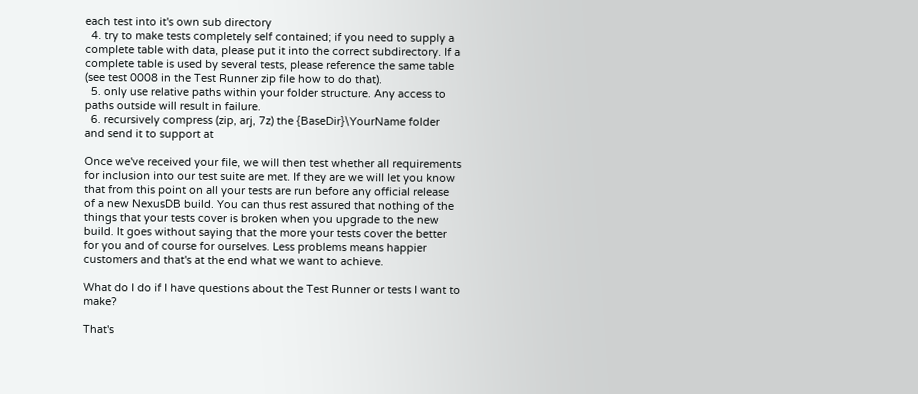each test into it's own sub directory
  4. try to make tests completely self contained; if you need to supply a complete table with data, please put it into the correct subdirectory. If a complete table is used by several tests, please reference the same table (see test 0008 in the Test Runner zip file how to do that).
  5. only use relative paths within your folder structure. Any access to paths outside will result in failure.
  6. recursively compress (zip, arj, 7z) the {BaseDir}\YourName folder and send it to support at

Once we've received your file, we will then test whether all requirements for inclusion into our test suite are met. If they are we will let you know that from this point on all your tests are run before any official release of a new NexusDB build. You can thus rest assured that nothing of the things that your tests cover is broken when you upgrade to the new build. It goes without saying that the more your tests cover the better for you and of course for ourselves. Less problems means happier customers and that's at the end what we want to achieve.

What do I do if I have questions about the Test Runner or tests I want to make?

That's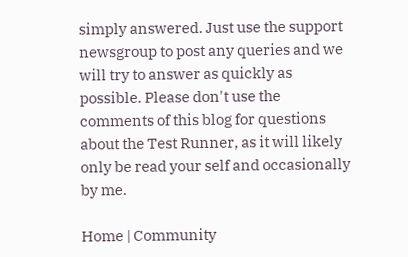simply answered. Just use the support newsgroup to post any queries and we will try to answer as quickly as possible. Please don't use the comments of this blog for questions about the Test Runner, as it will likely only be read your self and occasionally by me.

Home | Community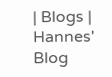| Blogs | Hannes' Blog